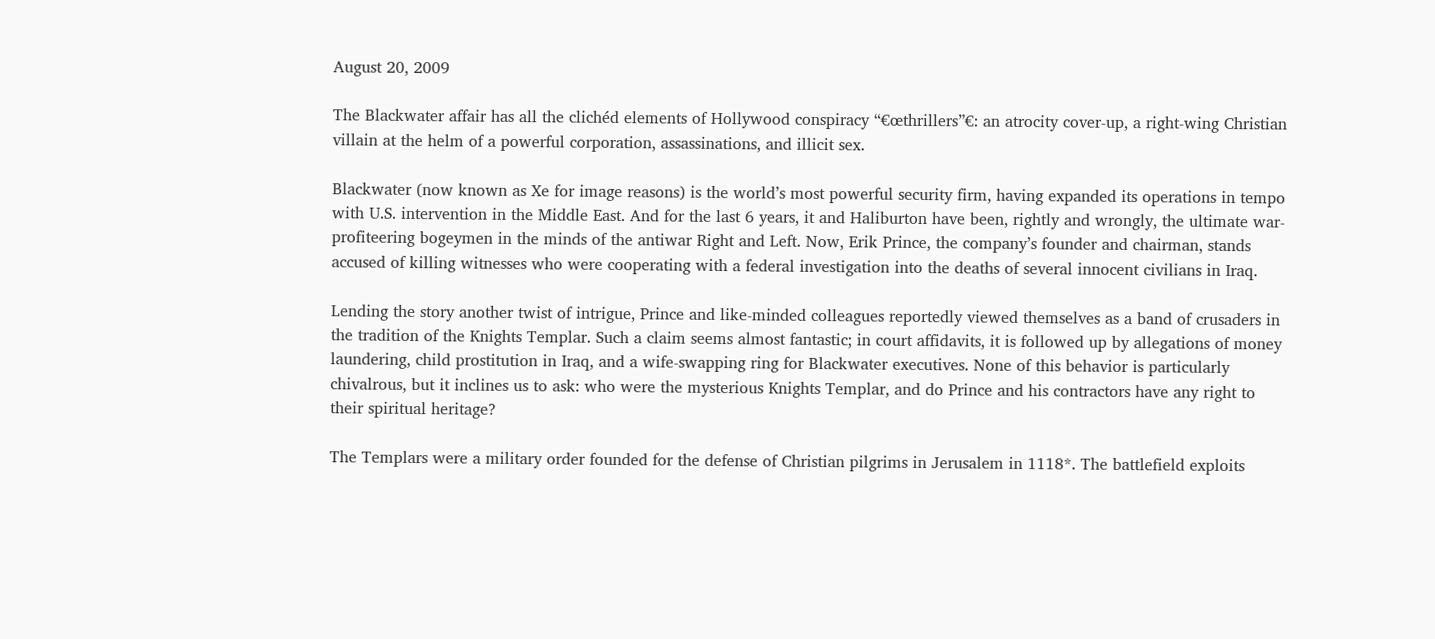August 20, 2009

The Blackwater affair has all the clichéd elements of Hollywood conspiracy “€œthrillers”€: an atrocity cover-up, a right-wing Christian villain at the helm of a powerful corporation, assassinations, and illicit sex.

Blackwater (now known as Xe for image reasons) is the world’s most powerful security firm, having expanded its operations in tempo with U.S. intervention in the Middle East. And for the last 6 years, it and Haliburton have been, rightly and wrongly, the ultimate war-profiteering bogeymen in the minds of the antiwar Right and Left. Now, Erik Prince, the company’s founder and chairman, stands accused of killing witnesses who were cooperating with a federal investigation into the deaths of several innocent civilians in Iraq.

Lending the story another twist of intrigue, Prince and like-minded colleagues reportedly viewed themselves as a band of crusaders in the tradition of the Knights Templar. Such a claim seems almost fantastic; in court affidavits, it is followed up by allegations of money laundering, child prostitution in Iraq, and a wife-swapping ring for Blackwater executives. None of this behavior is particularly chivalrous, but it inclines us to ask: who were the mysterious Knights Templar, and do Prince and his contractors have any right to their spiritual heritage?

The Templars were a military order founded for the defense of Christian pilgrims in Jerusalem in 1118*. The battlefield exploits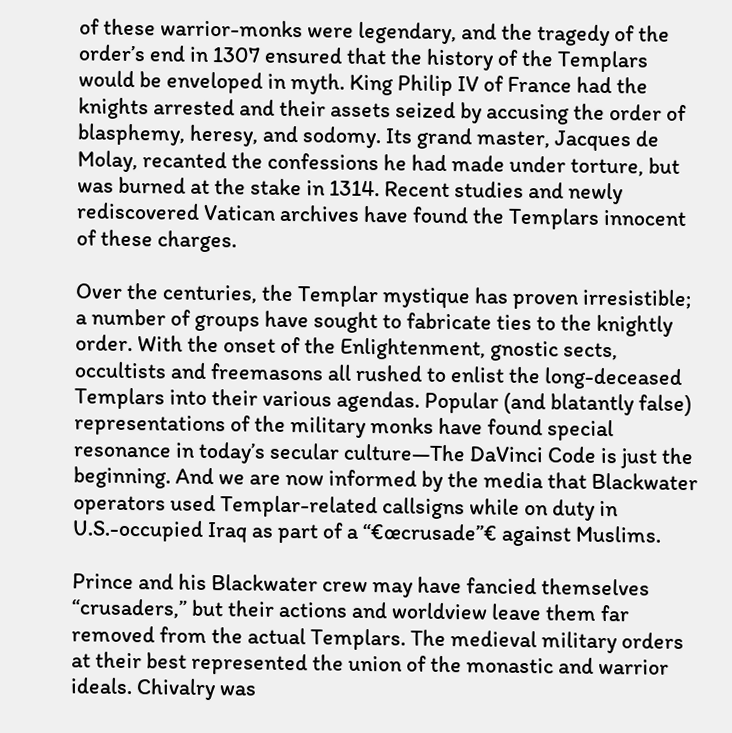of these warrior-monks were legendary, and the tragedy of the order’s end in 1307 ensured that the history of the Templars would be enveloped in myth. King Philip IV of France had the knights arrested and their assets seized by accusing the order of blasphemy, heresy, and sodomy. Its grand master, Jacques de Molay, recanted the confessions he had made under torture, but was burned at the stake in 1314. Recent studies and newly rediscovered Vatican archives have found the Templars innocent of these charges.

Over the centuries, the Templar mystique has proven irresistible; a number of groups have sought to fabricate ties to the knightly order. With the onset of the Enlightenment, gnostic sects, occultists and freemasons all rushed to enlist the long-deceased Templars into their various agendas. Popular (and blatantly false) representations of the military monks have found special resonance in today’s secular culture—The DaVinci Code is just the beginning. And we are now informed by the media that Blackwater operators used Templar-related callsigns while on duty in U.S.-occupied Iraq as part of a “€œcrusade”€ against Muslims.

Prince and his Blackwater crew may have fancied themselves “crusaders,” but their actions and worldview leave them far removed from the actual Templars. The medieval military orders at their best represented the union of the monastic and warrior ideals. Chivalry was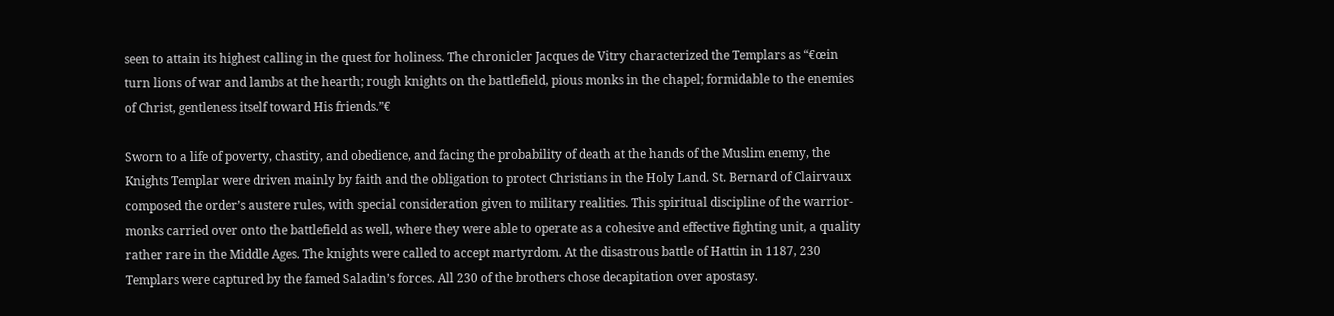seen to attain its highest calling in the quest for holiness. The chronicler Jacques de Vitry characterized the Templars as “€œin turn lions of war and lambs at the hearth; rough knights on the battlefield, pious monks in the chapel; formidable to the enemies of Christ, gentleness itself toward His friends.”€

Sworn to a life of poverty, chastity, and obedience, and facing the probability of death at the hands of the Muslim enemy, the Knights Templar were driven mainly by faith and the obligation to protect Christians in the Holy Land. St. Bernard of Clairvaux composed the order’s austere rules, with special consideration given to military realities. This spiritual discipline of the warrior-monks carried over onto the battlefield as well, where they were able to operate as a cohesive and effective fighting unit, a quality rather rare in the Middle Ages. The knights were called to accept martyrdom. At the disastrous battle of Hattin in 1187, 230 Templars were captured by the famed Saladin’s forces. All 230 of the brothers chose decapitation over apostasy.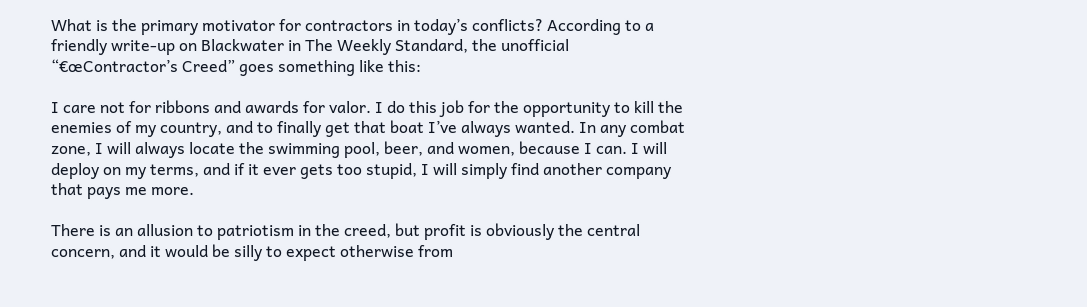What is the primary motivator for contractors in today’s conflicts? According to a friendly write-up on Blackwater in The Weekly Standard, the unofficial “€œContractor’s Creed” goes something like this:

I care not for ribbons and awards for valor. I do this job for the opportunity to kill the enemies of my country, and to finally get that boat I’ve always wanted. In any combat zone, I will always locate the swimming pool, beer, and women, because I can. I will deploy on my terms, and if it ever gets too stupid, I will simply find another company that pays me more.

There is an allusion to patriotism in the creed, but profit is obviously the central concern, and it would be silly to expect otherwise from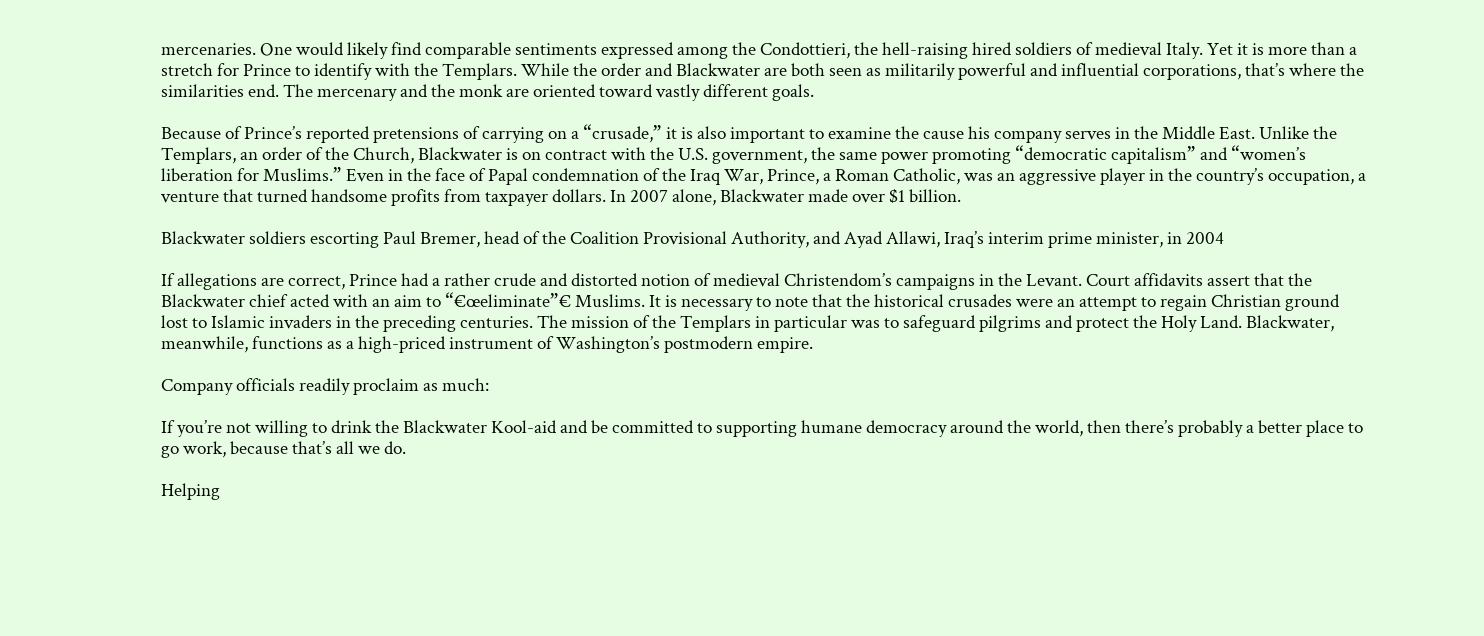mercenaries. One would likely find comparable sentiments expressed among the Condottieri, the hell-raising hired soldiers of medieval Italy. Yet it is more than a stretch for Prince to identify with the Templars. While the order and Blackwater are both seen as militarily powerful and influential corporations, that’s where the similarities end. The mercenary and the monk are oriented toward vastly different goals.

Because of Prince’s reported pretensions of carrying on a “crusade,” it is also important to examine the cause his company serves in the Middle East. Unlike the Templars, an order of the Church, Blackwater is on contract with the U.S. government, the same power promoting “democratic capitalism” and “women’s liberation for Muslims.” Even in the face of Papal condemnation of the Iraq War, Prince, a Roman Catholic, was an aggressive player in the country’s occupation, a venture that turned handsome profits from taxpayer dollars. In 2007 alone, Blackwater made over $1 billion.

Blackwater soldiers escorting Paul Bremer, head of the Coalition Provisional Authority, and Ayad Allawi, Iraq’s interim prime minister, in 2004

If allegations are correct, Prince had a rather crude and distorted notion of medieval Christendom’s campaigns in the Levant. Court affidavits assert that the Blackwater chief acted with an aim to “€œeliminate”€ Muslims. It is necessary to note that the historical crusades were an attempt to regain Christian ground lost to Islamic invaders in the preceding centuries. The mission of the Templars in particular was to safeguard pilgrims and protect the Holy Land. Blackwater, meanwhile, functions as a high-priced instrument of Washington’s postmodern empire.

Company officials readily proclaim as much:

If you’re not willing to drink the Blackwater Kool-aid and be committed to supporting humane democracy around the world, then there’s probably a better place to go work, because that’s all we do.

Helping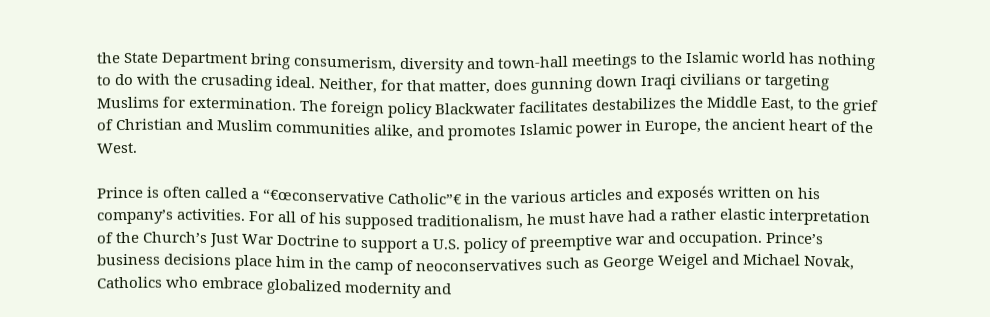the State Department bring consumerism, diversity and town-hall meetings to the Islamic world has nothing to do with the crusading ideal. Neither, for that matter, does gunning down Iraqi civilians or targeting Muslims for extermination. The foreign policy Blackwater facilitates destabilizes the Middle East, to the grief of Christian and Muslim communities alike, and promotes Islamic power in Europe, the ancient heart of the West.

Prince is often called a “€œconservative Catholic”€ in the various articles and exposés written on his company’s activities. For all of his supposed traditionalism, he must have had a rather elastic interpretation of the Church’s Just War Doctrine to support a U.S. policy of preemptive war and occupation. Prince’s business decisions place him in the camp of neoconservatives such as George Weigel and Michael Novak, Catholics who embrace globalized modernity and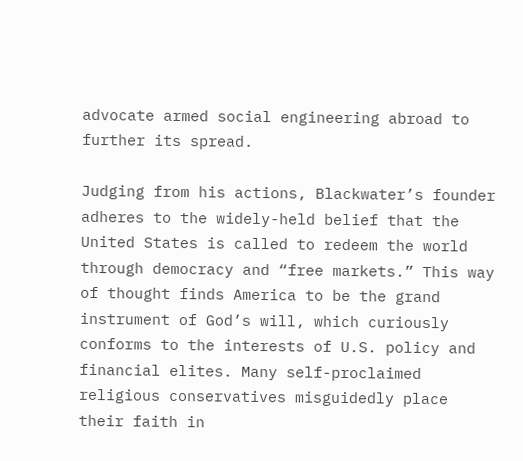advocate armed social engineering abroad to further its spread.

Judging from his actions, Blackwater’s founder adheres to the widely-held belief that the United States is called to redeem the world through democracy and “free markets.” This way of thought finds America to be the grand instrument of God’s will, which curiously conforms to the interests of U.S. policy and financial elites. Many self-proclaimed religious conservatives misguidedly place their faith in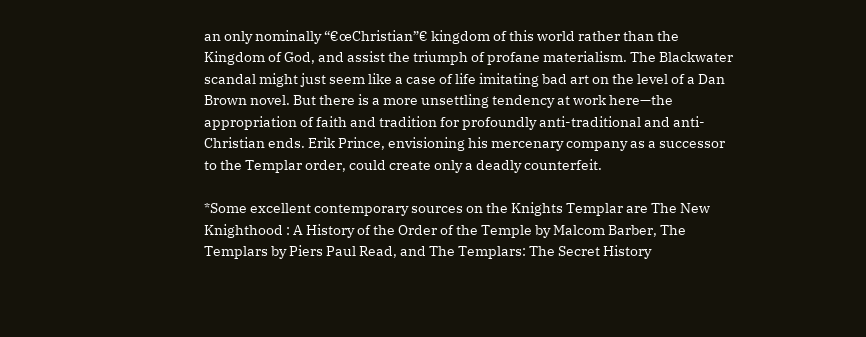an only nominally “€œChristian”€ kingdom of this world rather than the Kingdom of God, and assist the triumph of profane materialism. The Blackwater scandal might just seem like a case of life imitating bad art on the level of a Dan Brown novel. But there is a more unsettling tendency at work here—the appropriation of faith and tradition for profoundly anti-traditional and anti-Christian ends. Erik Prince, envisioning his mercenary company as a successor to the Templar order, could create only a deadly counterfeit.

*Some excellent contemporary sources on the Knights Templar are The New Knighthood : A History of the Order of the Temple by Malcom Barber, The Templars by Piers Paul Read, and The Templars: The Secret History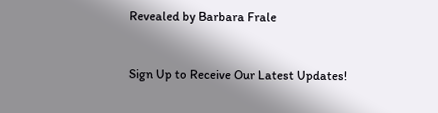Revealed by Barbara Frale


Sign Up to Receive Our Latest Updates!